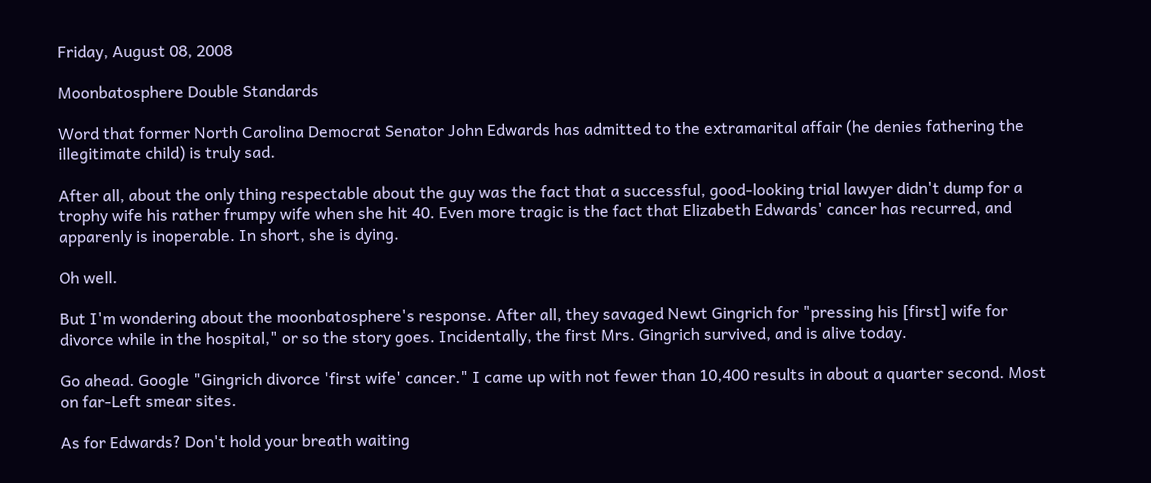Friday, August 08, 2008

Moonbatosphere Double Standards

Word that former North Carolina Democrat Senator John Edwards has admitted to the extramarital affair (he denies fathering the illegitimate child) is truly sad.

After all, about the only thing respectable about the guy was the fact that a successful, good-looking trial lawyer didn't dump for a trophy wife his rather frumpy wife when she hit 40. Even more tragic is the fact that Elizabeth Edwards' cancer has recurred, and apparenly is inoperable. In short, she is dying.

Oh well.

But I'm wondering about the moonbatosphere's response. After all, they savaged Newt Gingrich for "pressing his [first] wife for divorce while in the hospital," or so the story goes. Incidentally, the first Mrs. Gingrich survived, and is alive today.

Go ahead. Google "Gingrich divorce 'first wife' cancer." I came up with not fewer than 10,400 results in about a quarter second. Most on far-Left smear sites.

As for Edwards? Don't hold your breath waiting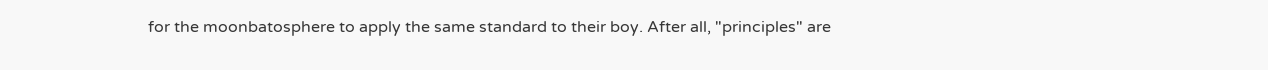for the moonbatosphere to apply the same standard to their boy. After all, "principles" are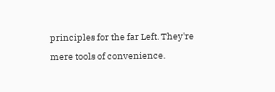principles for the far Left. They're mere tools of convenience.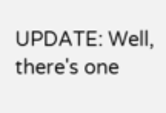UPDATE: Well, there's one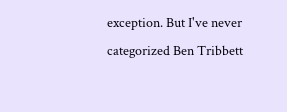exception. But I've never categorized Ben Tribbett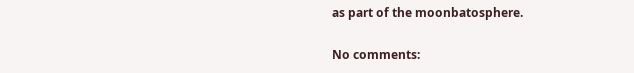as part of the moonbatosphere.

No comments: